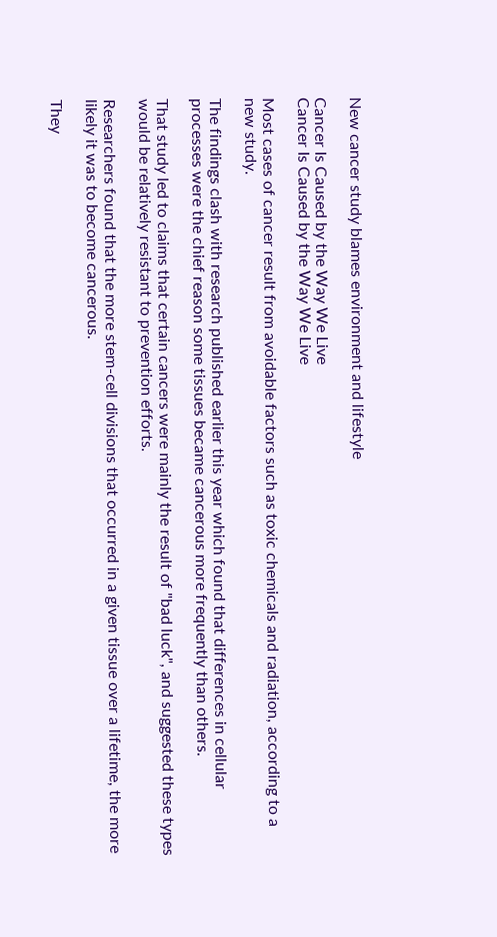New cancer study blames environment and lifestyle

Cancer Is Caused by the Way We Live
Cancer Is Caused by the Way We Live

Most cases of cancer result from avoidable factors such as toxic chemicals and radiation, according to a new study.

The findings clash with research published earlier this year which found that differences in cellular processes were the chief reason some tissues became cancerous more frequently than others.

That study led to claims that certain cancers were mainly the result of "bad luck", and suggested these types would be relatively resistant to prevention efforts.

Researchers found that the more stem-cell divisions that occurred in a given tissue over a lifetime, the more likely it was to become cancerous.

They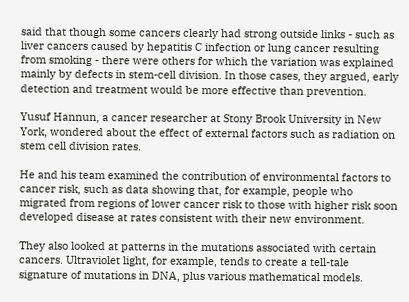said that though some cancers clearly had strong outside links - such as liver cancers caused by hepatitis C infection or lung cancer resulting from smoking - there were others for which the variation was explained mainly by defects in stem-cell division. In those cases, they argued, early detection and treatment would be more effective than prevention.

Yusuf Hannun, a cancer researcher at Stony Brook University in New York, wondered about the effect of external factors such as radiation on stem cell division rates.

He and his team examined the contribution of environmental factors to cancer risk, such as data showing that, for example, people who migrated from regions of lower cancer risk to those with higher risk soon developed disease at rates consistent with their new environment.

They also looked at patterns in the mutations associated with certain cancers. Ultraviolet light, for example, tends to create a tell-tale signature of mutations in DNA, plus various mathematical models.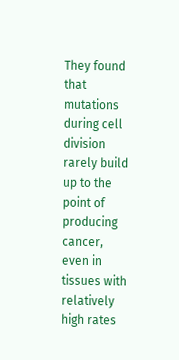They found that mutations during cell division rarely build up to the point of producing cancer, even in tissues with relatively high rates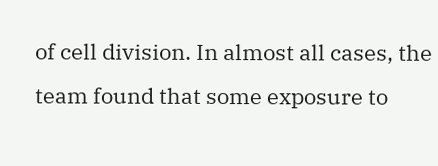of cell division. In almost all cases, the team found that some exposure to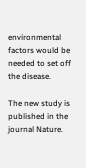environmental factors would be needed to set off the disease.

The new study is published in the journal Nature.